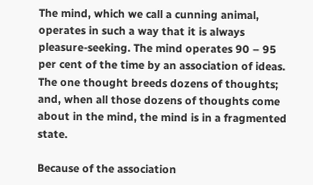The mind, which we call a cunning animal, operates in such a way that it is always pleasure-seeking. The mind operates 90 – 95 per cent of the time by an association of ideas. The one thought breeds dozens of thoughts; and, when all those dozens of thoughts come about in the mind, the mind is in a fragmented state.

Because of the association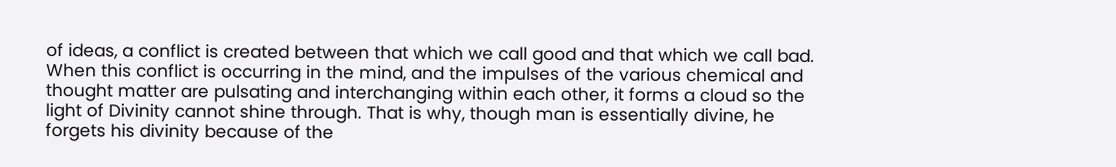of ideas, a conflict is created between that which we call good and that which we call bad. When this conflict is occurring in the mind, and the impulses of the various chemical and thought matter are pulsating and interchanging within each other, it forms a cloud so the light of Divinity cannot shine through. That is why, though man is essentially divine, he forgets his divinity because of the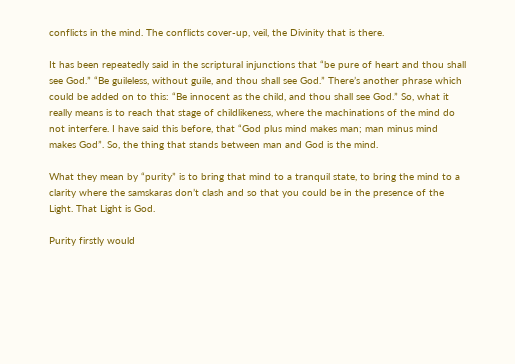conflicts in the mind. The conflicts cover-up, veil, the Divinity that is there.

It has been repeatedly said in the scriptural injunctions that “be pure of heart and thou shall see God.” “Be guileless, without guile, and thou shall see God.” There’s another phrase which could be added on to this: “Be innocent as the child, and thou shall see God.” So, what it really means is to reach that stage of childlikeness, where the machinations of the mind do not interfere. I have said this before, that “God plus mind makes man; man minus mind makes God”. So, the thing that stands between man and God is the mind.

What they mean by “purity” is to bring that mind to a tranquil state, to bring the mind to a clarity where the samskaras don’t clash and so that you could be in the presence of the Light. That Light is God.

Purity firstly would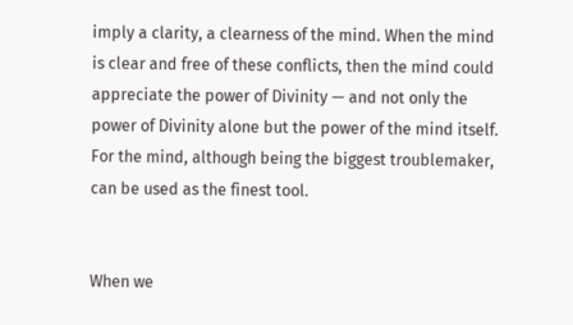imply a clarity, a clearness of the mind. When the mind is clear and free of these conflicts, then the mind could appreciate the power of Divinity — and not only the power of Divinity alone but the power of the mind itself. For the mind, although being the biggest troublemaker, can be used as the finest tool.


When we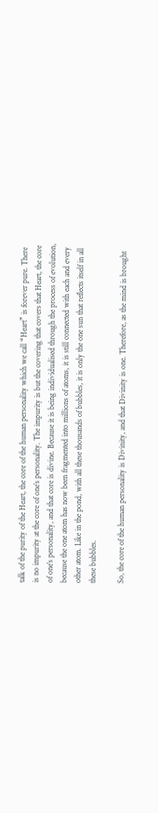talk of the purity of the Heart, the core of the human personality which we call “Heart” is forever pure. There is no impurity at the core of one’s personality. The impurity is but the covering that covers that Heart, the core of one’s personality, and that core is divine. Because it is being individualised through the process of evolution, because the one atom has now been fragmented into millions of atoms, it is still connected with each and every other atom. Like in the pond, with all these thousands of bubbles, it is only the one sun that reflects itself in all these bubbles.

So, the core of the human personality is Divinity, and that Divinity is one. Therefore, as the mind is brought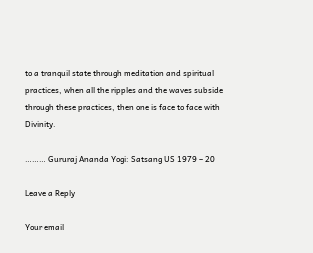to a tranquil state through meditation and spiritual practices, when all the ripples and the waves subside through these practices, then one is face to face with Divinity.

……… Gururaj Ananda Yogi: Satsang US 1979 – 20

Leave a Reply

Your email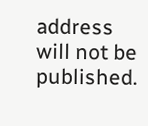address will not be published.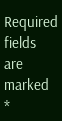Required fields are marked *